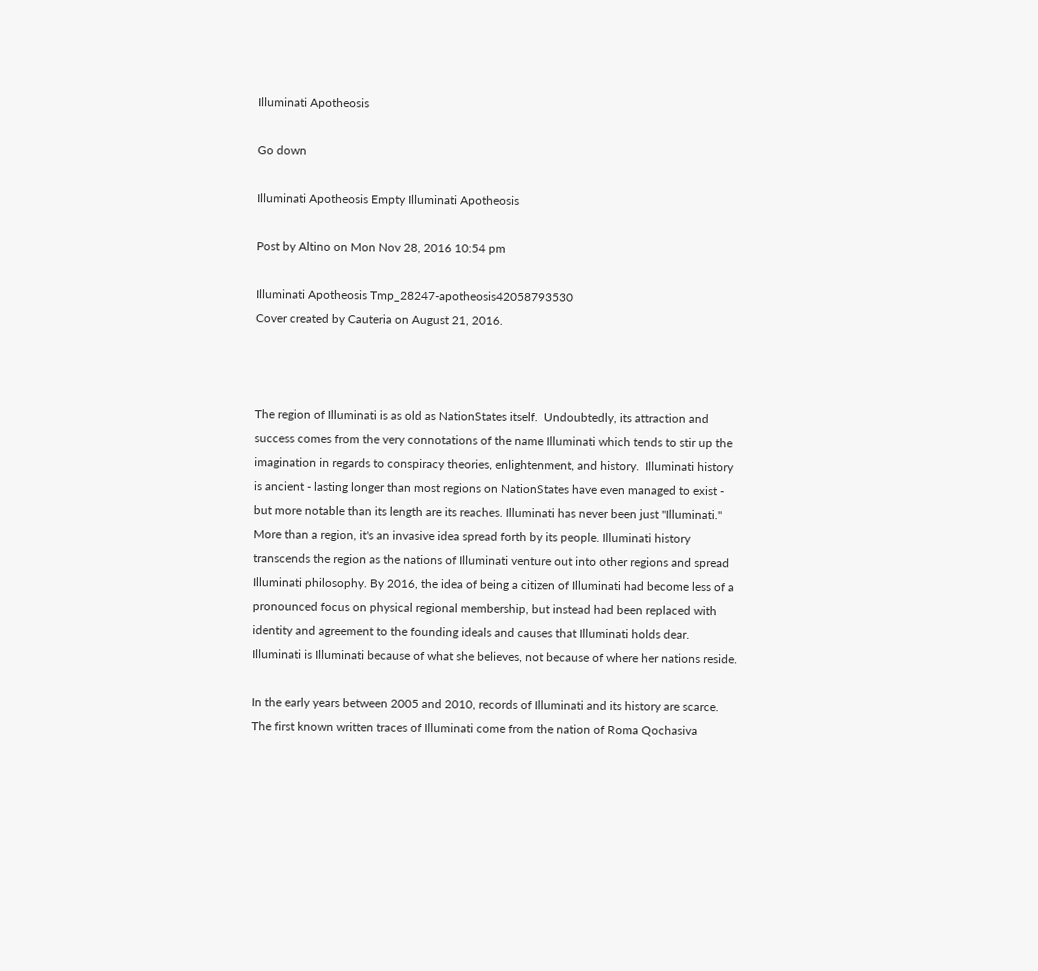Illuminati Apotheosis

Go down

Illuminati Apotheosis Empty Illuminati Apotheosis

Post by Altino on Mon Nov 28, 2016 10:54 pm

Illuminati Apotheosis Tmp_28247-apotheosis42058793530
Cover created by Cauteria on August 21, 2016.



The region of Illuminati is as old as NationStates itself.  Undoubtedly, its attraction and success comes from the very connotations of the name Illuminati which tends to stir up the imagination in regards to conspiracy theories, enlightenment, and history.  Illuminati history is ancient - lasting longer than most regions on NationStates have even managed to exist - but more notable than its length are its reaches. Illuminati has never been just "Illuminati." More than a region, it's an invasive idea spread forth by its people. Illuminati history transcends the region as the nations of Illuminati venture out into other regions and spread Illuminati philosophy. By 2016, the idea of being a citizen of Illuminati had become less of a pronounced focus on physical regional membership, but instead had been replaced with identity and agreement to the founding ideals and causes that Illuminati holds dear. Illuminati is Illuminati because of what she believes, not because of where her nations reside.

In the early years between 2005 and 2010, records of Illuminati and its history are scarce. The first known written traces of Illuminati come from the nation of Roma Qochasiva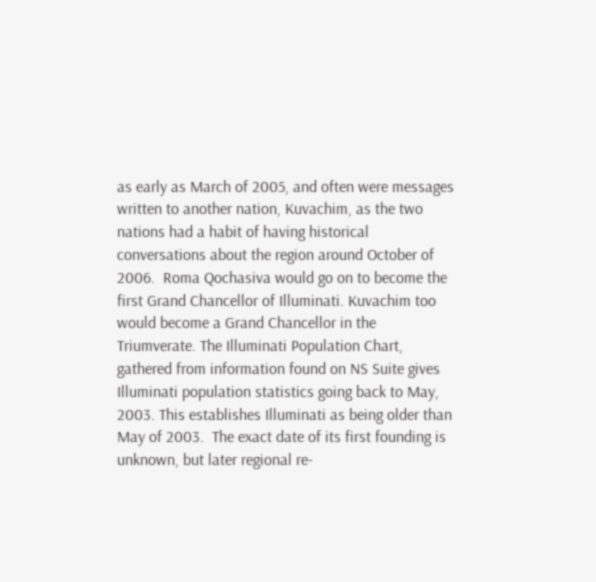as early as March of 2005, and often were messages written to another nation, Kuvachim, as the two nations had a habit of having historical conversations about the region around October of 2006.  Roma Qochasiva would go on to become the first Grand Chancellor of Illuminati. Kuvachim too would become a Grand Chancellor in the Triumverate. The Illuminati Population Chart, gathered from information found on NS Suite gives Illuminati population statistics going back to May, 2003. This establishes Illuminati as being older than May of 2003.  The exact date of its first founding is unknown, but later regional re-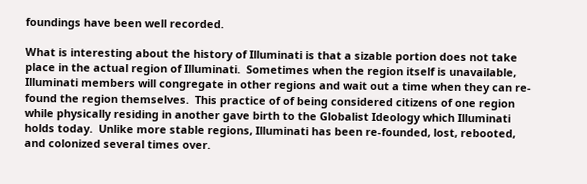foundings have been well recorded.

What is interesting about the history of Illuminati is that a sizable portion does not take place in the actual region of Illuminati.  Sometimes when the region itself is unavailable, Illuminati members will congregate in other regions and wait out a time when they can re-found the region themselves.  This practice of of being considered citizens of one region while physically residing in another gave birth to the Globalist Ideology which Illuminati holds today.  Unlike more stable regions, Illuminati has been re-founded, lost, rebooted, and colonized several times over.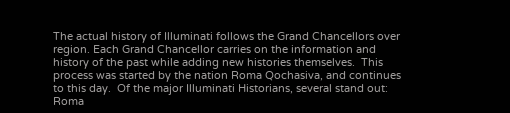The actual history of Illuminati follows the Grand Chancellors over region. Each Grand Chancellor carries on the information and history of the past while adding new histories themselves.  This process was started by the nation Roma Qochasiva, and continues to this day.  Of the major Illuminati Historians, several stand out: Roma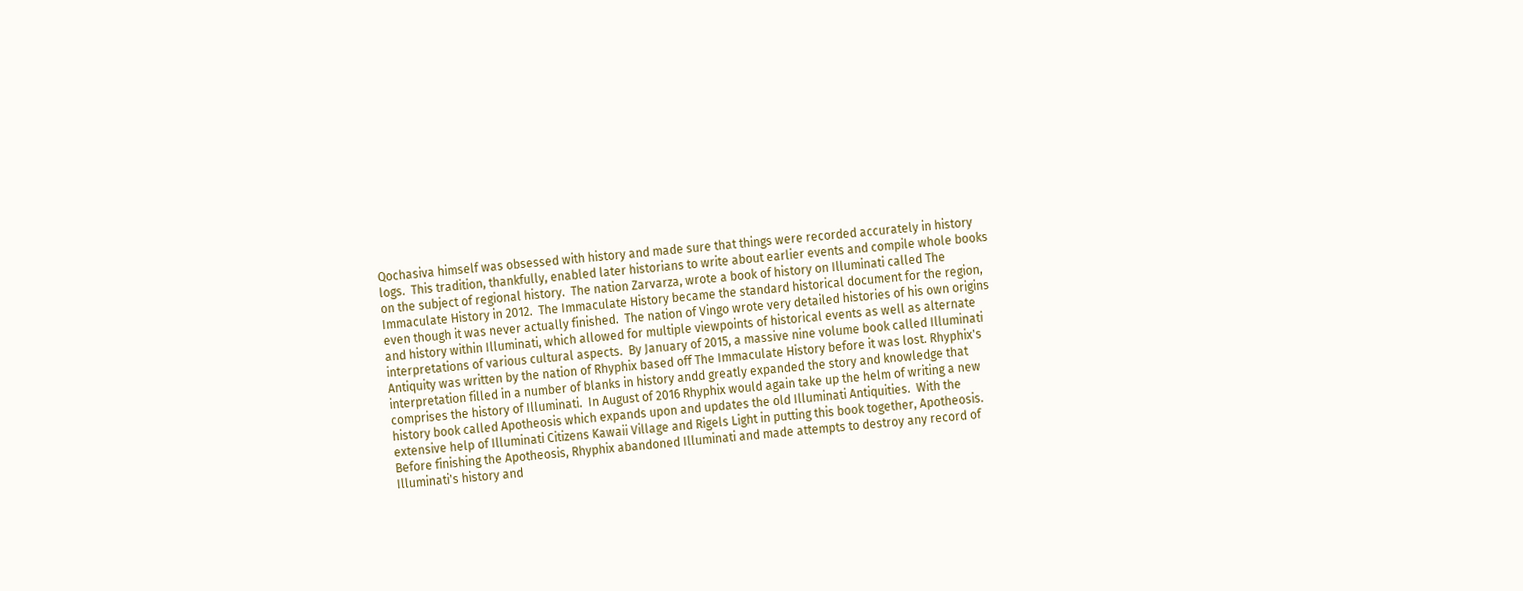Qochasiva himself was obsessed with history and made sure that things were recorded accurately in history logs.  This tradition, thankfully, enabled later historians to write about earlier events and compile whole books on the subject of regional history.  The nation Zarvarza, wrote a book of history on Illuminati called The Immaculate History in 2012.  The Immaculate History became the standard historical document for the region, even though it was never actually finished.  The nation of Vingo wrote very detailed histories of his own origins and history within Illuminati, which allowed for multiple viewpoints of historical events as well as alternate interpretations of various cultural aspects.  By January of 2015, a massive nine volume book called Illuminati Antiquity was written by the nation of Rhyphix based off The Immaculate History before it was lost. Rhyphix's interpretation filled in a number of blanks in history andd greatly expanded the story and knowledge that comprises the history of Illuminati.  In August of 2016 Rhyphix would again take up the helm of writing a new history book called Apotheosis which expands upon and updates the old Illuminati Antiquities.  With the extensive help of Illuminati Citizens Kawaii Village and Rigels Light in putting this book together, Apotheosis. Before finishing the Apotheosis, Rhyphix abandoned Illuminati and made attempts to destroy any record of Illuminati's history and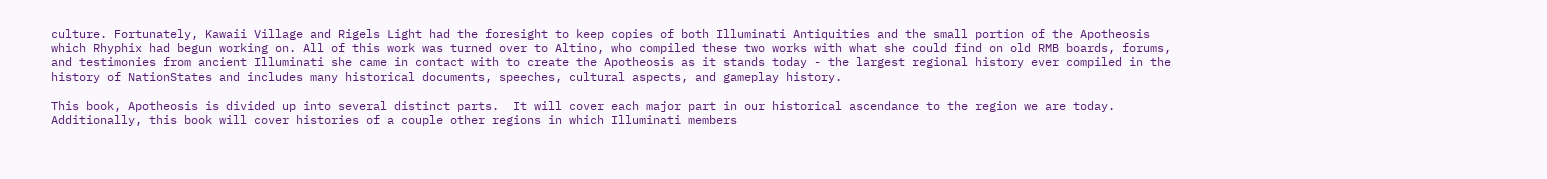culture. Fortunately, Kawaii Village and Rigels Light had the foresight to keep copies of both Illuminati Antiquities and the small portion of the Apotheosis which Rhyphix had begun working on. All of this work was turned over to Altino, who compiled these two works with what she could find on old RMB boards, forums, and testimonies from ancient Illuminati she came in contact with to create the Apotheosis as it stands today - the largest regional history ever compiled in the history of NationStates and includes many historical documents, speeches, cultural aspects, and gameplay history.

This book, Apotheosis is divided up into several distinct parts.  It will cover each major part in our historical ascendance to the region we are today.  Additionally, this book will cover histories of a couple other regions in which Illuminati members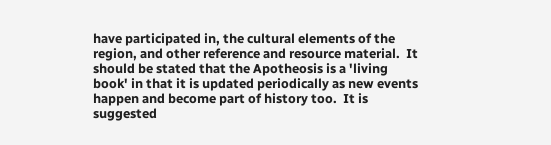have participated in, the cultural elements of the region, and other reference and resource material.  It should be stated that the Apotheosis is a 'living book' in that it is updated periodically as new events happen and become part of history too.  It is suggested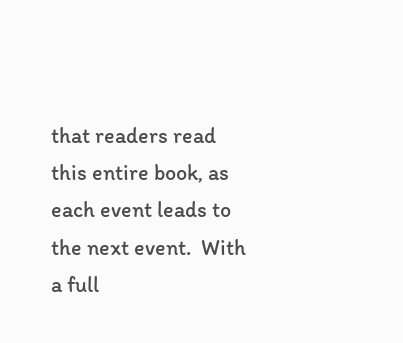that readers read this entire book, as each event leads to the next event.  With a full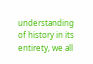understanding of history in its entirety, we all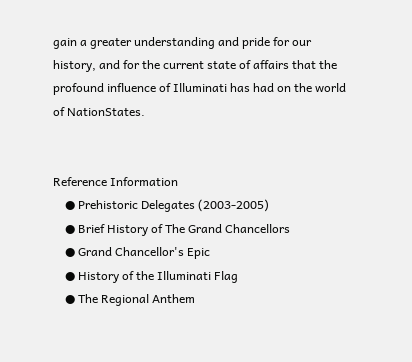gain a greater understanding and pride for our history, and for the current state of affairs that the profound influence of Illuminati has had on the world of NationStates.


Reference Information
    ● Prehistoric Delegates (2003-2005)
    ● Brief History of The Grand Chancellors
    ● Grand Chancellor's Epic
    ● History of the Illuminati Flag
    ● The Regional Anthem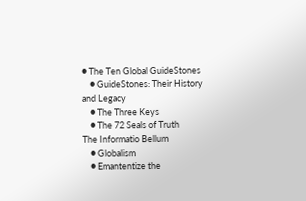● The Ten Global GuideStones
    ● GuideStones: Their History and Legacy
    ● The Three Keys
    ● The 72 Seals of Truth
The Informatio Bellum
    ● Globalism
    ● Emantentize the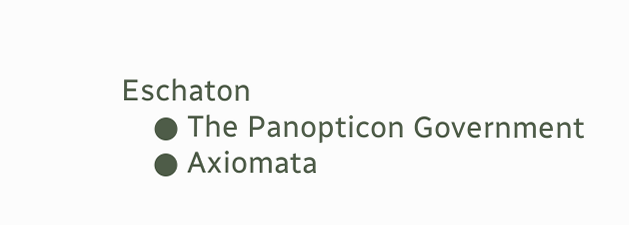Eschaton
    ● The Panopticon Government
    ● Axiomata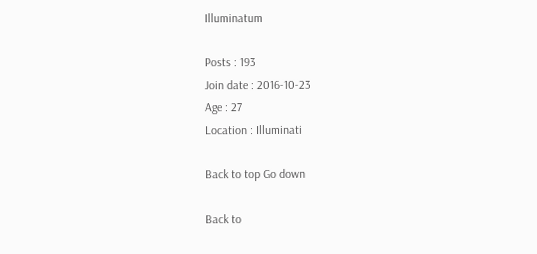Illuminatum

Posts : 193
Join date : 2016-10-23
Age : 27
Location : Illuminati

Back to top Go down

Back to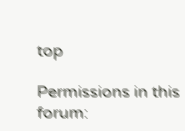top

Permissions in this forum: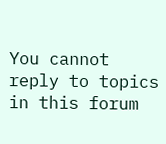You cannot reply to topics in this forum